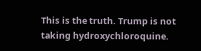This is the truth. Trump is not taking hydroxychloroquine.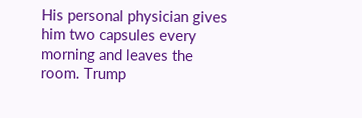His personal physician gives him two capsules every morning and leaves the room. Trump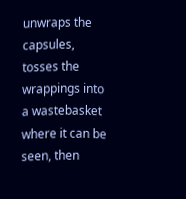unwraps the capsules, tosses the wrappings into a wastebasket where it can be seen, then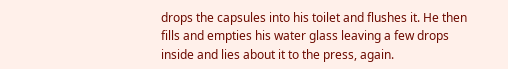drops the capsules into his toilet and flushes it. He then fills and empties his water glass leaving a few drops inside and lies about it to the press, again.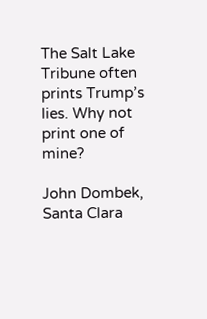The Salt Lake Tribune often prints Trump’s lies. Why not print one of mine?

John Dombek, Santa Clara